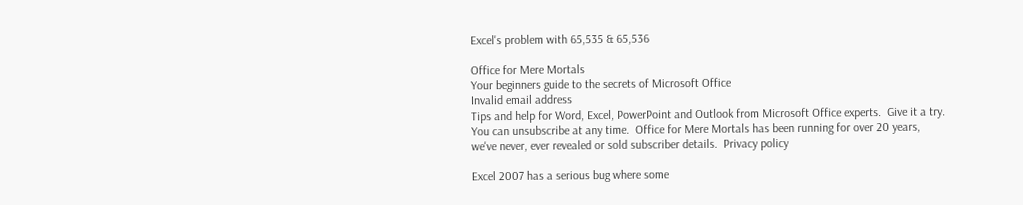Excel's problem with 65,535 & 65,536

Office for Mere Mortals
Your beginners guide to the secrets of Microsoft Office
Invalid email address
Tips and help for Word, Excel, PowerPoint and Outlook from Microsoft Office experts.  Give it a try. You can unsubscribe at any time.  Office for Mere Mortals has been running for over 20 years, we've never, ever revealed or sold subscriber details.  Privacy policy

Excel 2007 has a serious bug where some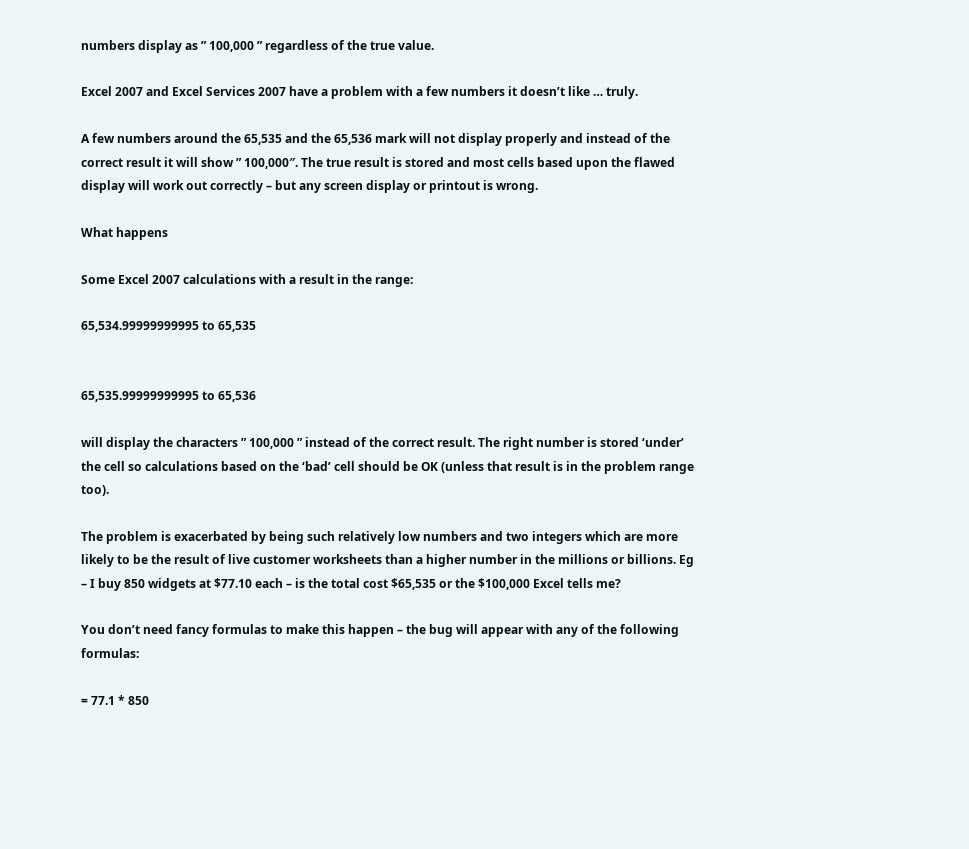numbers display as ” 100,000 ” regardless of the true value.

Excel 2007 and Excel Services 2007 have a problem with a few numbers it doesn’t like … truly.

A few numbers around the 65,535 and the 65,536 mark will not display properly and instead of the correct result it will show ” 100,000″. The true result is stored and most cells based upon the flawed display will work out correctly – but any screen display or printout is wrong.

What happens

Some Excel 2007 calculations with a result in the range:

65,534.99999999995 to 65,535


65,535.99999999995 to 65,536

will display the characters ” 100,000 ” instead of the correct result. The right number is stored ‘under’ the cell so calculations based on the ‘bad’ cell should be OK (unless that result is in the problem range too).

The problem is exacerbated by being such relatively low numbers and two integers which are more likely to be the result of live customer worksheets than a higher number in the millions or billions. Eg – I buy 850 widgets at $77.10 each – is the total cost $65,535 or the $100,000 Excel tells me?

You don’t need fancy formulas to make this happen – the bug will appear with any of the following formulas:

= 77.1 * 850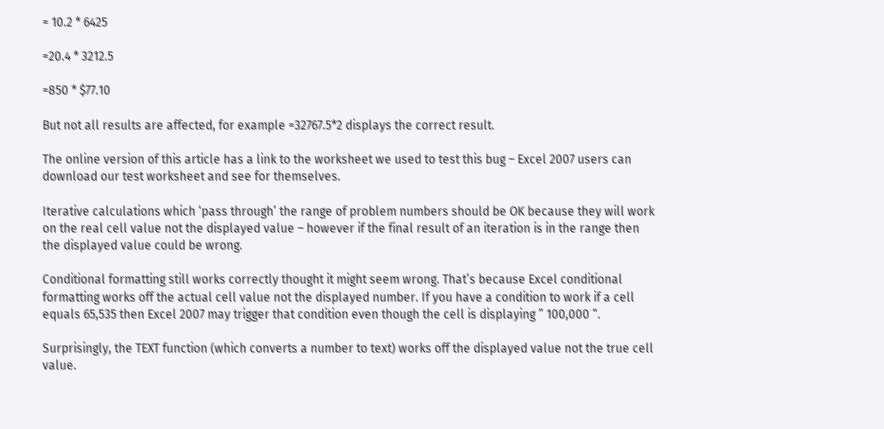= 10.2 * 6425

=20.4 * 3212.5

=850 * $77.10

But not all results are affected, for example =32767.5*2 displays the correct result.

The online version of this article has a link to the worksheet we used to test this bug – Excel 2007 users can download our test worksheet and see for themselves.

Iterative calculations which ‘pass through’ the range of problem numbers should be OK because they will work on the real cell value not the displayed value – however if the final result of an iteration is in the range then the displayed value could be wrong.

Conditional formatting still works correctly thought it might seem wrong. That’s because Excel conditional formatting works off the actual cell value not the displayed number. If you have a condition to work if a cell equals 65,535 then Excel 2007 may trigger that condition even though the cell is displaying ” 100,000 “.

Surprisingly, the TEXT function (which converts a number to text) works off the displayed value not the true cell value.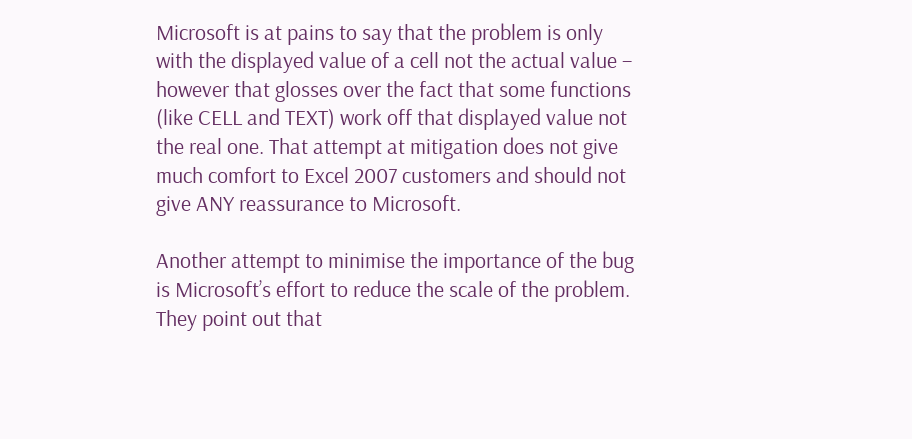Microsoft is at pains to say that the problem is only with the displayed value of a cell not the actual value – however that glosses over the fact that some functions (like CELL and TEXT) work off that displayed value not the real one. That attempt at mitigation does not give much comfort to Excel 2007 customers and should not give ANY reassurance to Microsoft.

Another attempt to minimise the importance of the bug is Microsoft’s effort to reduce the scale of the problem. They point out that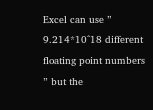Excel can use ” 9.214*10^18 different floating point numbers ” but the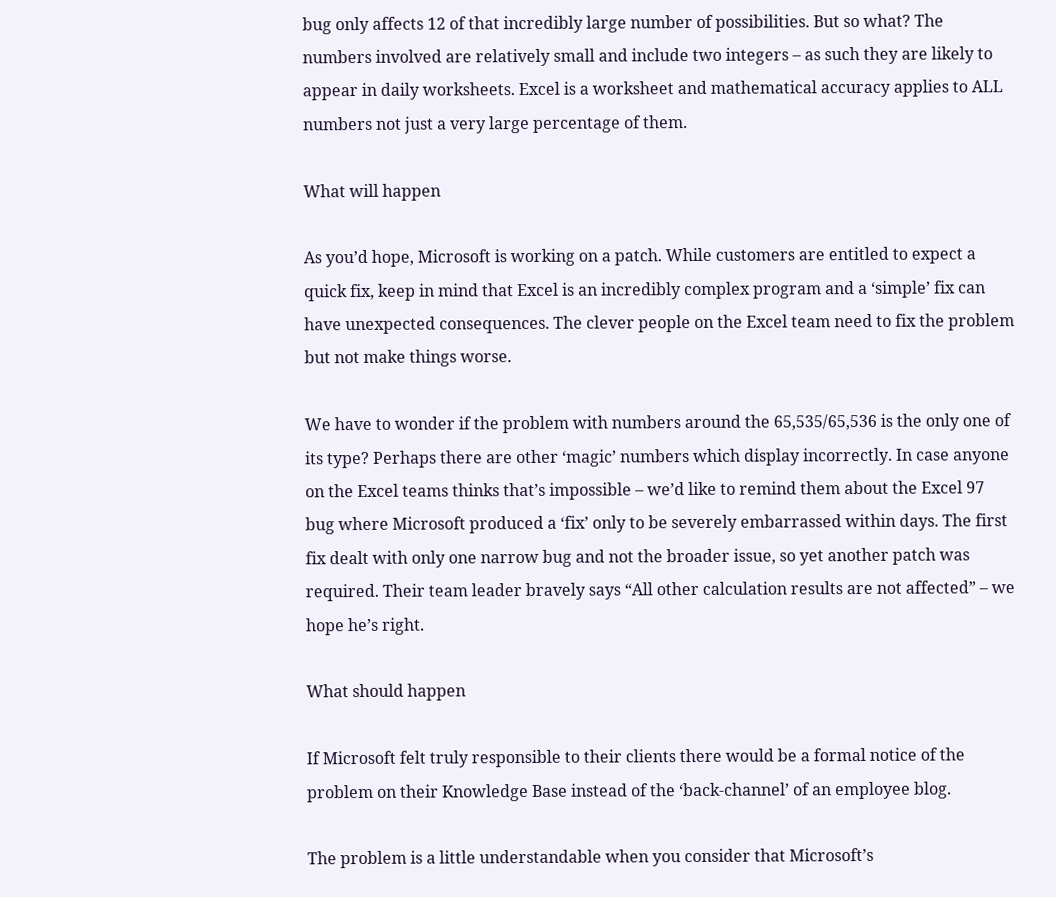bug only affects 12 of that incredibly large number of possibilities. But so what? The numbers involved are relatively small and include two integers – as such they are likely to appear in daily worksheets. Excel is a worksheet and mathematical accuracy applies to ALL numbers not just a very large percentage of them.

What will happen

As you’d hope, Microsoft is working on a patch. While customers are entitled to expect a quick fix, keep in mind that Excel is an incredibly complex program and a ‘simple’ fix can have unexpected consequences. The clever people on the Excel team need to fix the problem but not make things worse.

We have to wonder if the problem with numbers around the 65,535/65,536 is the only one of its type? Perhaps there are other ‘magic’ numbers which display incorrectly. In case anyone on the Excel teams thinks that’s impossible – we’d like to remind them about the Excel 97 bug where Microsoft produced a ‘fix’ only to be severely embarrassed within days. The first fix dealt with only one narrow bug and not the broader issue, so yet another patch was required. Their team leader bravely says “All other calculation results are not affected” – we hope he’s right.

What should happen

If Microsoft felt truly responsible to their clients there would be a formal notice of the problem on their Knowledge Base instead of the ‘back-channel’ of an employee blog.

The problem is a little understandable when you consider that Microsoft’s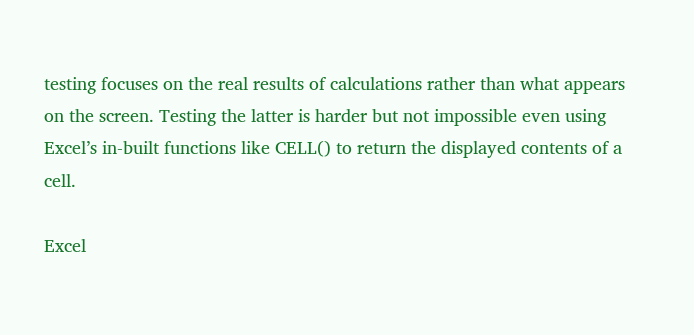testing focuses on the real results of calculations rather than what appears on the screen. Testing the latter is harder but not impossible even using Excel’s in-built functions like CELL() to return the displayed contents of a cell.

Excel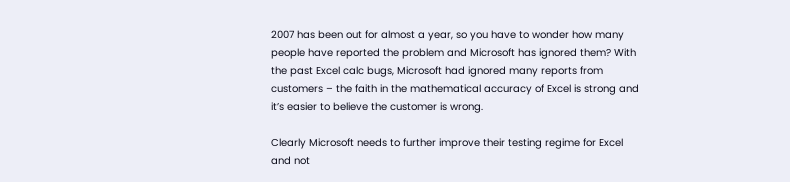2007 has been out for almost a year, so you have to wonder how many people have reported the problem and Microsoft has ignored them? With the past Excel calc bugs, Microsoft had ignored many reports from customers – the faith in the mathematical accuracy of Excel is strong and it’s easier to believe the customer is wrong.

Clearly Microsoft needs to further improve their testing regime for Excel and not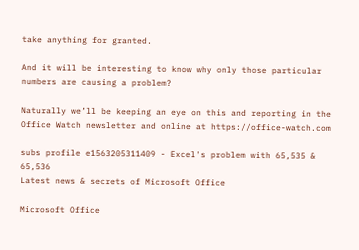take anything for granted.

And it will be interesting to know why only those particular numbers are causing a problem?

Naturally we’ll be keeping an eye on this and reporting in the Office Watch newsletter and online at https://office-watch.com

subs profile e1563205311409 - Excel's problem with 65,535 & 65,536
Latest news & secrets of Microsoft Office

Microsoft Office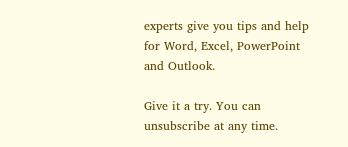experts give you tips and help for Word, Excel, PowerPoint and Outlook.

Give it a try. You can unsubscribe at any time.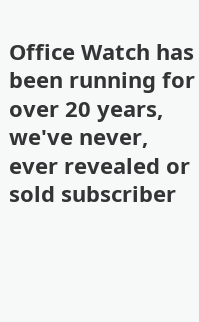Office Watch has been running for over 20 years, we've never, ever revealed or sold subscriber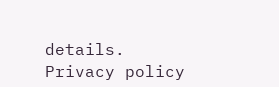details.  Privacy policy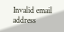Invalid email address